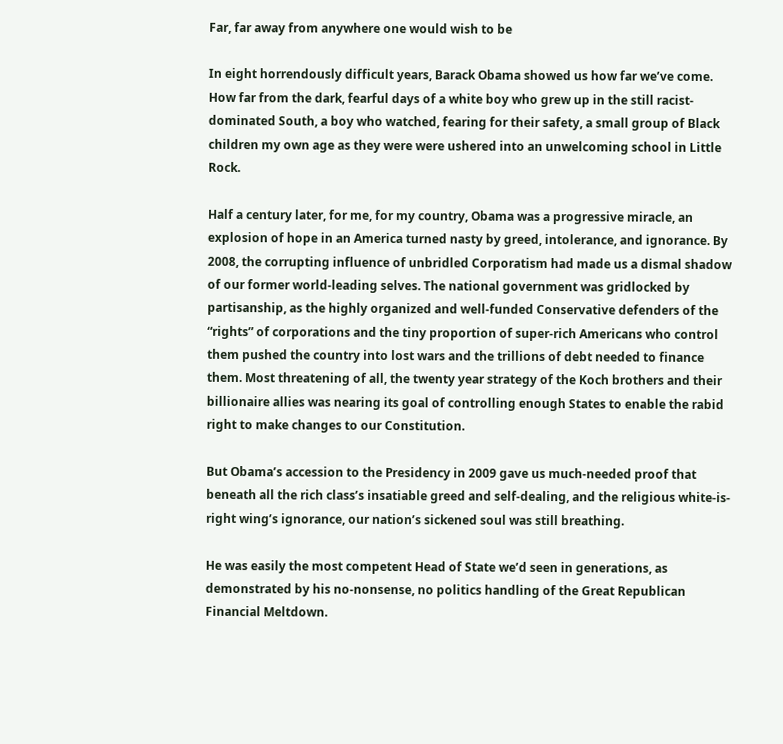Far, far away from anywhere one would wish to be

In eight horrendously difficult years, Barack Obama showed us how far we’ve come. How far from the dark, fearful days of a white boy who grew up in the still racist-dominated South, a boy who watched, fearing for their safety, a small group of Black children my own age as they were were ushered into an unwelcoming school in Little Rock.

Half a century later, for me, for my country, Obama was a progressive miracle, an explosion of hope in an America turned nasty by greed, intolerance, and ignorance. By 2008, the corrupting influence of unbridled Corporatism had made us a dismal shadow of our former world-leading selves. The national government was gridlocked by partisanship, as the highly organized and well-funded Conservative defenders of the “rights” of corporations and the tiny proportion of super-rich Americans who control them pushed the country into lost wars and the trillions of debt needed to finance them. Most threatening of all, the twenty year strategy of the Koch brothers and their billionaire allies was nearing its goal of controlling enough States to enable the rabid right to make changes to our Constitution.

But Obama’s accession to the Presidency in 2009 gave us much-needed proof that beneath all the rich class’s insatiable greed and self-dealing, and the religious white-is-right wing’s ignorance, our nation’s sickened soul was still breathing.

He was easily the most competent Head of State we’d seen in generations, as demonstrated by his no-nonsense, no politics handling of the Great Republican Financial Meltdown.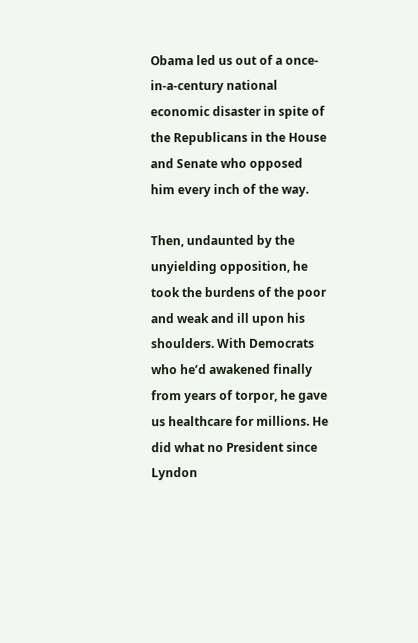Obama led us out of a once-in-a-century national economic disaster in spite of the Republicans in the House and Senate who opposed him every inch of the way.

Then, undaunted by the unyielding opposition, he took the burdens of the poor and weak and ill upon his shoulders. With Democrats who he’d awakened finally from years of torpor, he gave us healthcare for millions. He did what no President since Lyndon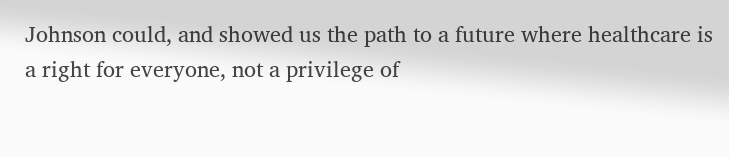Johnson could, and showed us the path to a future where healthcare is a right for everyone, not a privilege of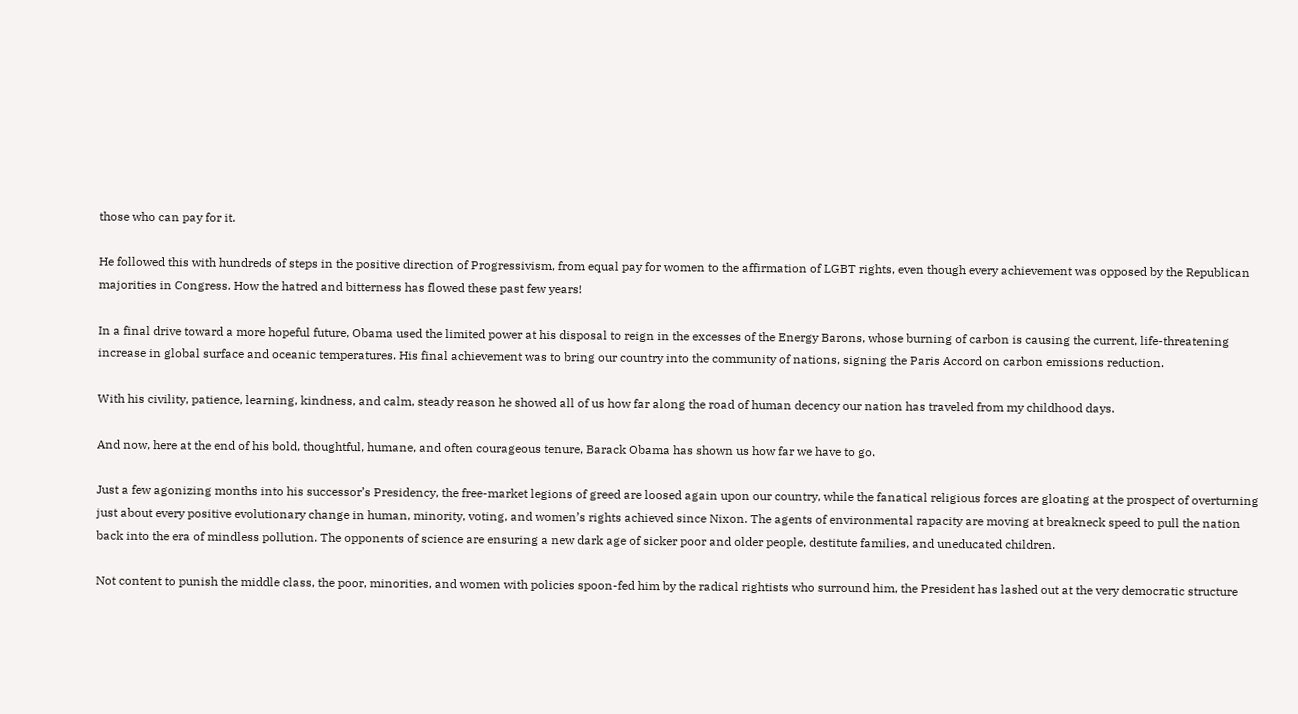those who can pay for it.

He followed this with hundreds of steps in the positive direction of Progressivism, from equal pay for women to the affirmation of LGBT rights, even though every achievement was opposed by the Republican majorities in Congress. How the hatred and bitterness has flowed these past few years!

In a final drive toward a more hopeful future, Obama used the limited power at his disposal to reign in the excesses of the Energy Barons, whose burning of carbon is causing the current, life-threatening increase in global surface and oceanic temperatures. His final achievement was to bring our country into the community of nations, signing the Paris Accord on carbon emissions reduction.

With his civility, patience, learning, kindness, and calm, steady reason he showed all of us how far along the road of human decency our nation has traveled from my childhood days.

And now, here at the end of his bold, thoughtful, humane, and often courageous tenure, Barack Obama has shown us how far we have to go.

Just a few agonizing months into his successor’s Presidency, the free-market legions of greed are loosed again upon our country, while the fanatical religious forces are gloating at the prospect of overturning just about every positive evolutionary change in human, minority, voting, and women’s rights achieved since Nixon. The agents of environmental rapacity are moving at breakneck speed to pull the nation back into the era of mindless pollution. The opponents of science are ensuring a new dark age of sicker poor and older people, destitute families, and uneducated children.

Not content to punish the middle class, the poor, minorities, and women with policies spoon-fed him by the radical rightists who surround him, the President has lashed out at the very democratic structure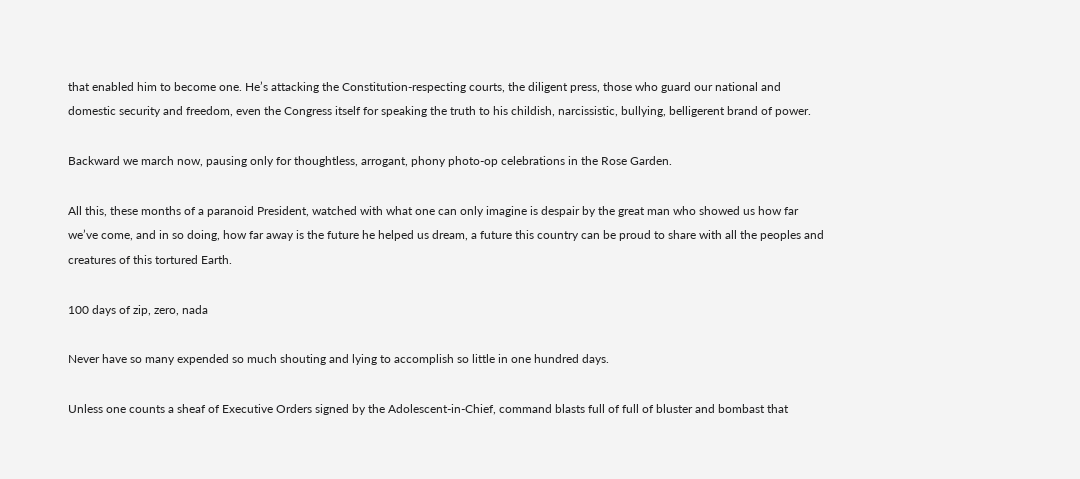that enabled him to become one. He’s attacking the Constitution-respecting courts, the diligent press, those who guard our national and domestic security and freedom, even the Congress itself for speaking the truth to his childish, narcissistic, bullying, belligerent brand of power.

Backward we march now, pausing only for thoughtless, arrogant, phony photo-op celebrations in the Rose Garden.

All this, these months of a paranoid President, watched with what one can only imagine is despair by the great man who showed us how far we’ve come, and in so doing, how far away is the future he helped us dream, a future this country can be proud to share with all the peoples and creatures of this tortured Earth.

100 days of zip, zero, nada

Never have so many expended so much shouting and lying to accomplish so little in one hundred days.

Unless one counts a sheaf of Executive Orders signed by the Adolescent-in-Chief, command blasts full of full of bluster and bombast that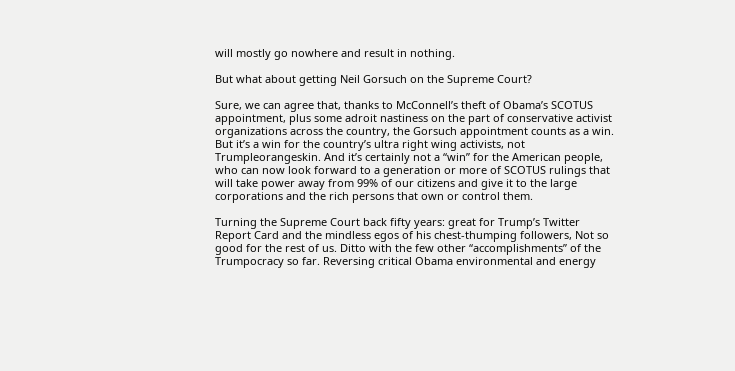will mostly go nowhere and result in nothing.

But what about getting Neil Gorsuch on the Supreme Court?

Sure, we can agree that, thanks to McConnell’s theft of Obama’s SCOTUS appointment, plus some adroit nastiness on the part of conservative activist organizations across the country, the Gorsuch appointment counts as a win. But it’s a win for the country’s ultra right wing activists, not Trumpleorangeskin. And it’s certainly not a “win” for the American people, who can now look forward to a generation or more of SCOTUS rulings that will take power away from 99% of our citizens and give it to the large corporations and the rich persons that own or control them.

Turning the Supreme Court back fifty years: great for Trump’s Twitter Report Card and the mindless egos of his chest-thumping followers, Not so good for the rest of us. Ditto with the few other “accomplishments” of the Trumpocracy so far. Reversing critical Obama environmental and energy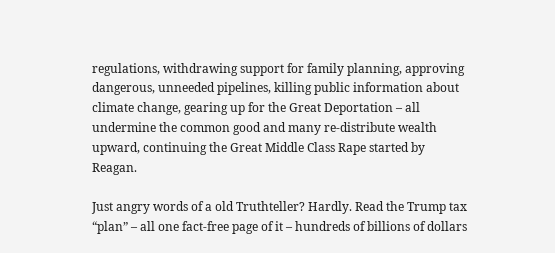regulations, withdrawing support for family planning, approving dangerous, unneeded pipelines, killing public information about climate change, gearing up for the Great Deportation – all undermine the common good and many re-distribute wealth upward, continuing the Great Middle Class Rape started by Reagan.

Just angry words of a old Truthteller? Hardly. Read the Trump tax “plan” – all one fact-free page of it – hundreds of billions of dollars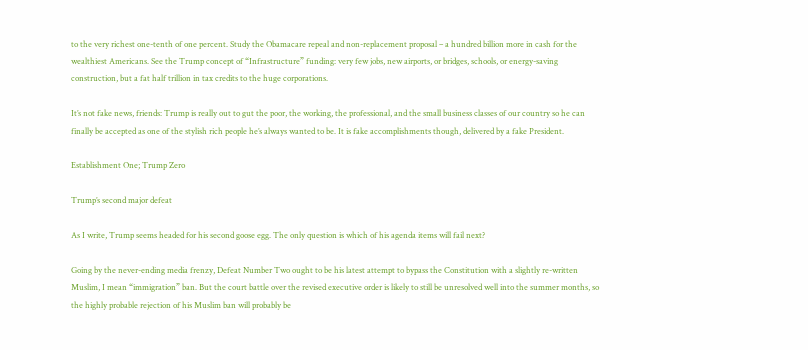to the very richest one-tenth of one percent. Study the Obamacare repeal and non-replacement proposal – a hundred billion more in cash for the wealthiest Americans. See the Trump concept of “Infrastructure” funding: very few jobs, new airports, or bridges, schools, or energy-saving construction, but a fat half trillion in tax credits to the huge corporations.

It’s not fake news, friends: Trump is really out to gut the poor, the working, the professional, and the small business classes of our country so he can finally be accepted as one of the stylish rich people he’s always wanted to be. It is fake accomplishments though, delivered by a fake President.

Establishment One; Trump Zero

Trump’s second major defeat

As I write, Trump seems headed for his second goose egg. The only question is which of his agenda items will fail next?

Going by the never-ending media frenzy, Defeat Number Two ought to be his latest attempt to bypass the Constitution with a slightly re-written Muslim, I mean “immigration” ban. But the court battle over the revised executive order is likely to still be unresolved well into the summer months, so the highly probable rejection of his Muslim ban will probably be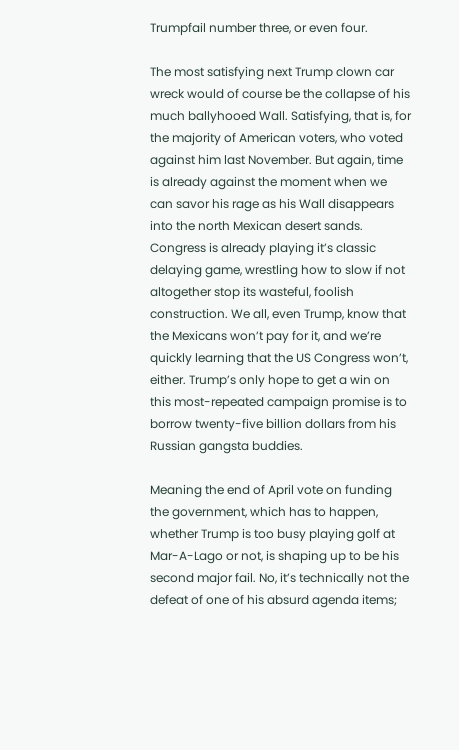Trumpfail number three, or even four.

The most satisfying next Trump clown car wreck would of course be the collapse of his much ballyhooed Wall. Satisfying, that is, for the majority of American voters, who voted against him last November. But again, time is already against the moment when we can savor his rage as his Wall disappears into the north Mexican desert sands. Congress is already playing it’s classic delaying game, wrestling how to slow if not altogether stop its wasteful, foolish construction. We all, even Trump, know that the Mexicans won’t pay for it, and we’re quickly learning that the US Congress won’t, either. Trump’s only hope to get a win on this most-repeated campaign promise is to borrow twenty-five billion dollars from his Russian gangsta buddies.

Meaning the end of April vote on funding the government, which has to happen, whether Trump is too busy playing golf at Mar-A-Lago or not, is shaping up to be his second major fail. No, it’s technically not the defeat of one of his absurd agenda items;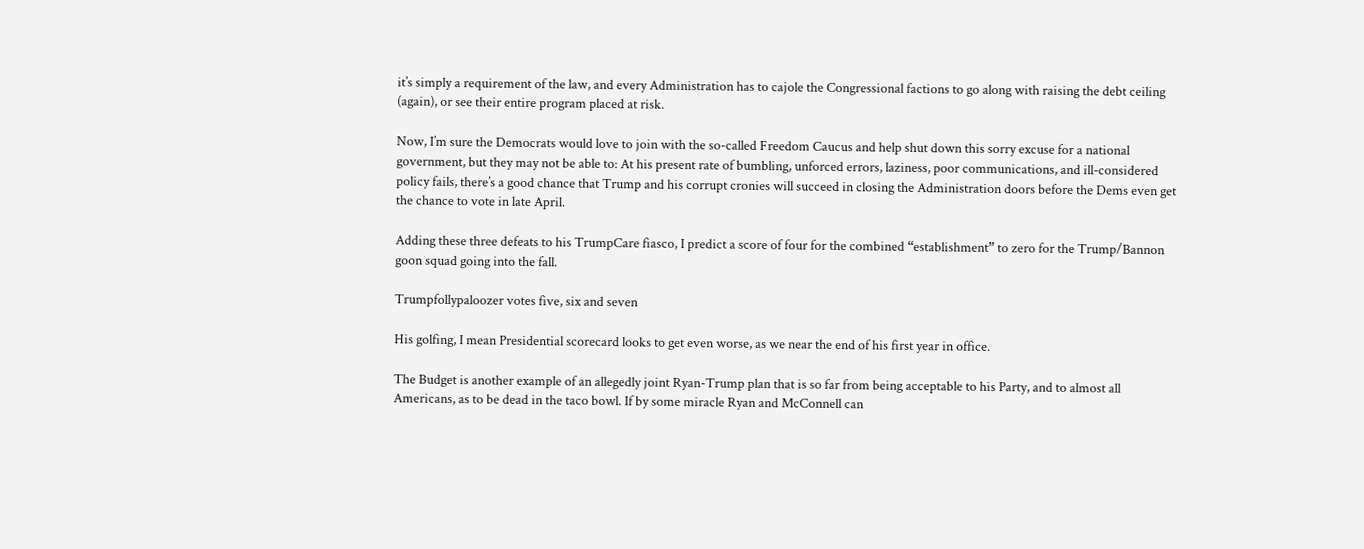it’s simply a requirement of the law, and every Administration has to cajole the Congressional factions to go along with raising the debt ceiling (again), or see their entire program placed at risk.

Now, I’m sure the Democrats would love to join with the so-called Freedom Caucus and help shut down this sorry excuse for a national government, but they may not be able to: At his present rate of bumbling, unforced errors, laziness, poor communications, and ill-considered policy fails, there’s a good chance that Trump and his corrupt cronies will succeed in closing the Administration doors before the Dems even get the chance to vote in late April.

Adding these three defeats to his TrumpCare fiasco, I predict a score of four for the combined “establishment” to zero for the Trump/Bannon goon squad going into the fall.

Trumpfollypaloozer votes five, six and seven

His golfing, I mean Presidential scorecard looks to get even worse, as we near the end of his first year in office.

The Budget is another example of an allegedly joint Ryan-Trump plan that is so far from being acceptable to his Party, and to almost all Americans, as to be dead in the taco bowl. If by some miracle Ryan and McConnell can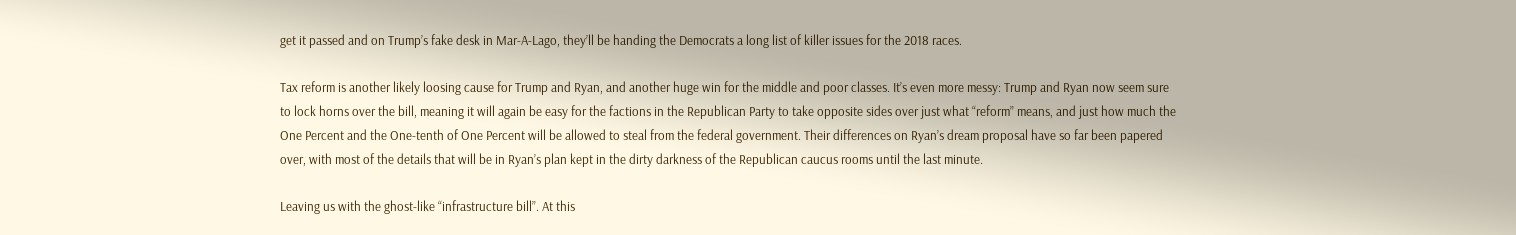get it passed and on Trump’s fake desk in Mar-A-Lago, they’ll be handing the Democrats a long list of killer issues for the 2018 races.

Tax reform is another likely loosing cause for Trump and Ryan, and another huge win for the middle and poor classes. It’s even more messy: Trump and Ryan now seem sure to lock horns over the bill, meaning it will again be easy for the factions in the Republican Party to take opposite sides over just what “reform” means, and just how much the One Percent and the One-tenth of One Percent will be allowed to steal from the federal government. Their differences on Ryan’s dream proposal have so far been papered over, with most of the details that will be in Ryan’s plan kept in the dirty darkness of the Republican caucus rooms until the last minute.

Leaving us with the ghost-like “infrastructure bill”. At this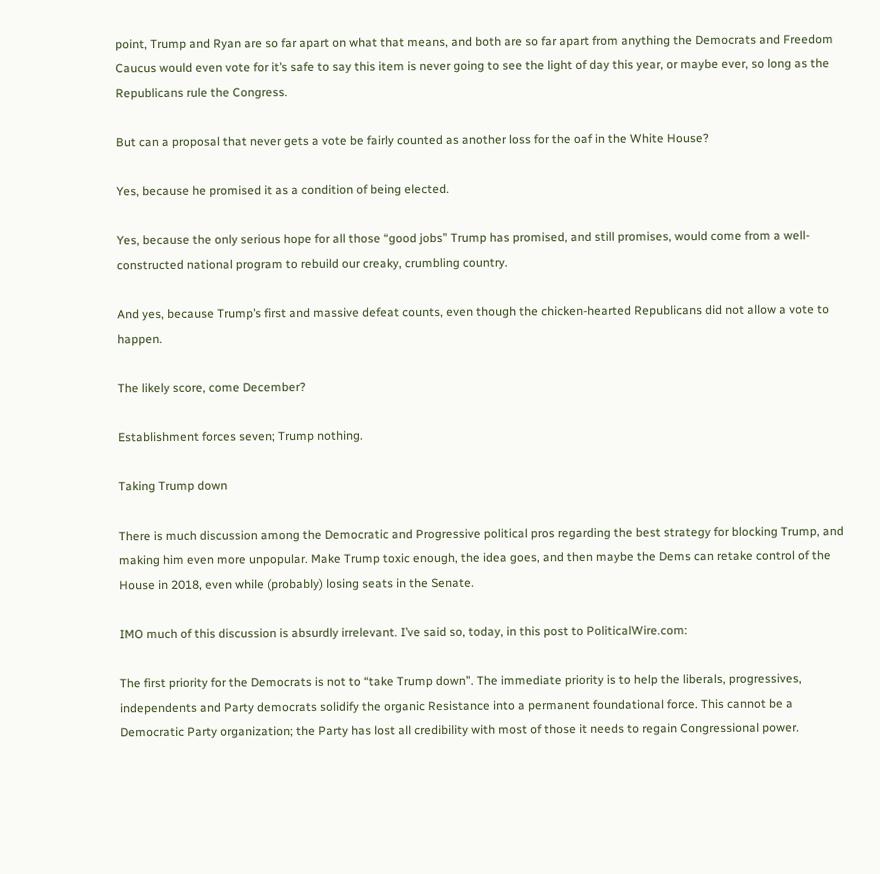point, Trump and Ryan are so far apart on what that means, and both are so far apart from anything the Democrats and Freedom Caucus would even vote for it’s safe to say this item is never going to see the light of day this year, or maybe ever, so long as the Republicans rule the Congress.

But can a proposal that never gets a vote be fairly counted as another loss for the oaf in the White House?

Yes, because he promised it as a condition of being elected.

Yes, because the only serious hope for all those “good jobs” Trump has promised, and still promises, would come from a well-constructed national program to rebuild our creaky, crumbling country.

And yes, because Trump’s first and massive defeat counts, even though the chicken-hearted Republicans did not allow a vote to happen.

The likely score, come December?

Establishment forces seven; Trump nothing.

Taking Trump down

There is much discussion among the Democratic and Progressive political pros regarding the best strategy for blocking Trump, and making him even more unpopular. Make Trump toxic enough, the idea goes, and then maybe the Dems can retake control of the House in 2018, even while (probably) losing seats in the Senate.

IMO much of this discussion is absurdly irrelevant. I’ve said so, today, in this post to PoliticalWire.com:

The first priority for the Democrats is not to “take Trump down”. The immediate priority is to help the liberals, progressives, independents and Party democrats solidify the organic Resistance into a permanent foundational force. This cannot be a Democratic Party organization; the Party has lost all credibility with most of those it needs to regain Congressional power.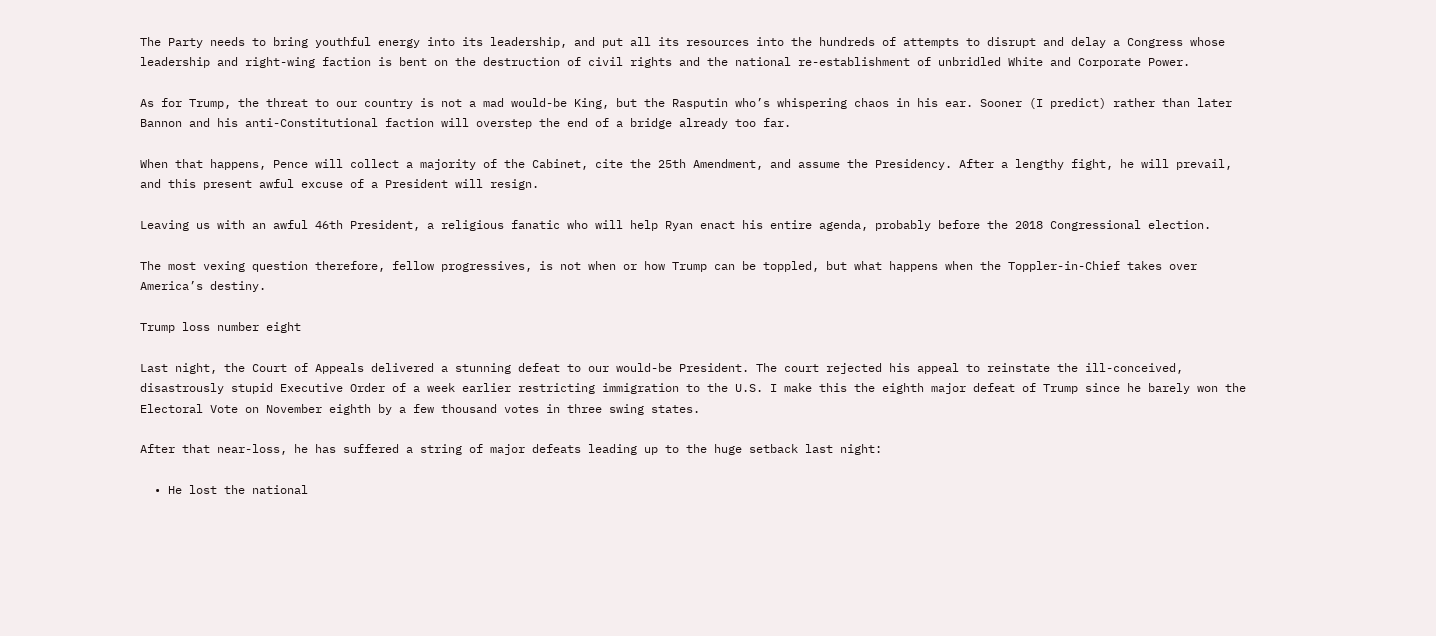The Party needs to bring youthful energy into its leadership, and put all its resources into the hundreds of attempts to disrupt and delay a Congress whose leadership and right-wing faction is bent on the destruction of civil rights and the national re-establishment of unbridled White and Corporate Power.

As for Trump, the threat to our country is not a mad would-be King, but the Rasputin who’s whispering chaos in his ear. Sooner (I predict) rather than later Bannon and his anti-Constitutional faction will overstep the end of a bridge already too far.

When that happens, Pence will collect a majority of the Cabinet, cite the 25th Amendment, and assume the Presidency. After a lengthy fight, he will prevail, and this present awful excuse of a President will resign.

Leaving us with an awful 46th President, a religious fanatic who will help Ryan enact his entire agenda, probably before the 2018 Congressional election.

The most vexing question therefore, fellow progressives, is not when or how Trump can be toppled, but what happens when the Toppler-in-Chief takes over America’s destiny.

Trump loss number eight

Last night, the Court of Appeals delivered a stunning defeat to our would-be President. The court rejected his appeal to reinstate the ill-conceived, disastrously stupid Executive Order of a week earlier restricting immigration to the U.S. I make this the eighth major defeat of Trump since he barely won the Electoral Vote on November eighth by a few thousand votes in three swing states.

After that near-loss, he has suffered a string of major defeats leading up to the huge setback last night:

  • He lost the national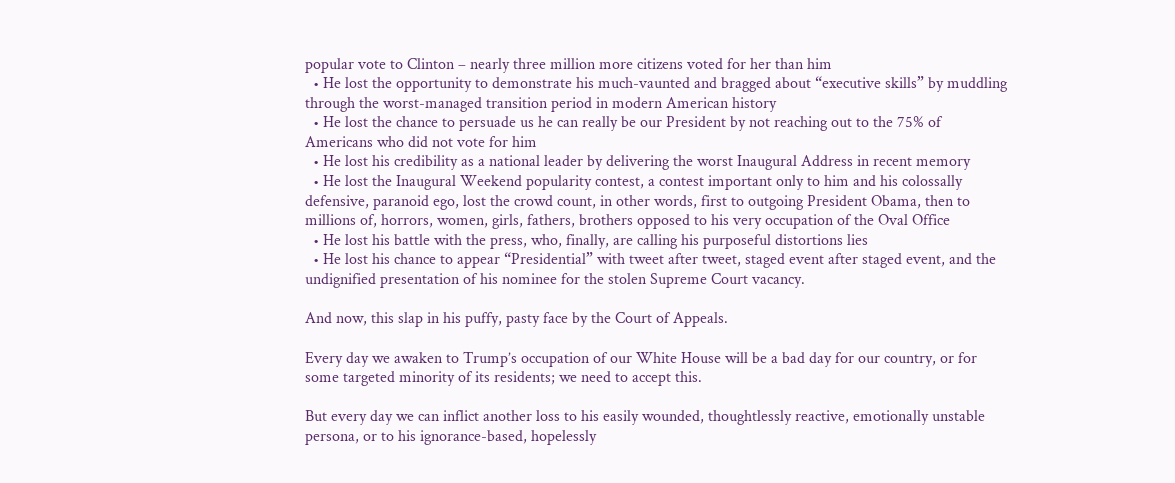popular vote to Clinton – nearly three million more citizens voted for her than him
  • He lost the opportunity to demonstrate his much-vaunted and bragged about “executive skills” by muddling through the worst-managed transition period in modern American history
  • He lost the chance to persuade us he can really be our President by not reaching out to the 75% of Americans who did not vote for him
  • He lost his credibility as a national leader by delivering the worst Inaugural Address in recent memory
  • He lost the Inaugural Weekend popularity contest, a contest important only to him and his colossally defensive, paranoid ego, lost the crowd count, in other words, first to outgoing President Obama, then to millions of, horrors, women, girls, fathers, brothers opposed to his very occupation of the Oval Office
  • He lost his battle with the press, who, finally, are calling his purposeful distortions lies
  • He lost his chance to appear “Presidential” with tweet after tweet, staged event after staged event, and the undignified presentation of his nominee for the stolen Supreme Court vacancy.

And now, this slap in his puffy, pasty face by the Court of Appeals.

Every day we awaken to Trump’s occupation of our White House will be a bad day for our country, or for some targeted minority of its residents; we need to accept this.

But every day we can inflict another loss to his easily wounded, thoughtlessly reactive, emotionally unstable persona, or to his ignorance-based, hopelessly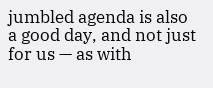jumbled agenda is also a good day, and not just for us — as with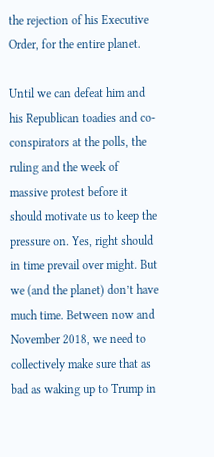the rejection of his Executive Order, for the entire planet.

Until we can defeat him and his Republican toadies and co-conspirators at the polls, the ruling and the week of massive protest before it should motivate us to keep the pressure on. Yes, right should in time prevail over might. But we (and the planet) don’t have much time. Between now and November 2018, we need to collectively make sure that as bad as waking up to Trump in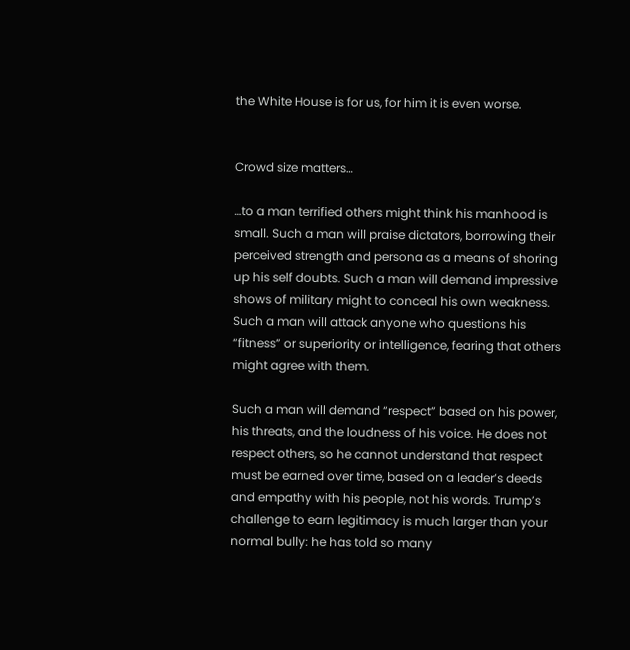the White House is for us, for him it is even worse.


Crowd size matters…

…to a man terrified others might think his manhood is small. Such a man will praise dictators, borrowing their perceived strength and persona as a means of shoring up his self doubts. Such a man will demand impressive shows of military might to conceal his own weakness. Such a man will attack anyone who questions his “fitness” or superiority or intelligence, fearing that others might agree with them.

Such a man will demand “respect” based on his power, his threats, and the loudness of his voice. He does not respect others, so he cannot understand that respect must be earned over time, based on a leader’s deeds and empathy with his people, not his words. Trump’s challenge to earn legitimacy is much larger than your normal bully: he has told so many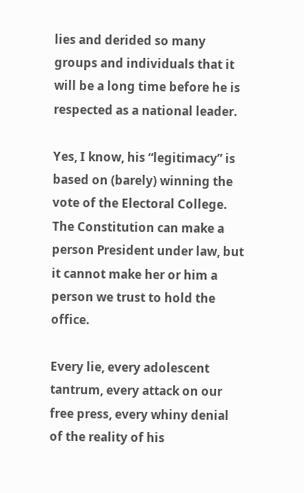lies and derided so many groups and individuals that it will be a long time before he is respected as a national leader.

Yes, I know, his “legitimacy” is based on (barely) winning the vote of the Electoral College. The Constitution can make a person President under law, but it cannot make her or him a person we trust to hold the office.

Every lie, every adolescent tantrum, every attack on our free press, every whiny denial of the reality of his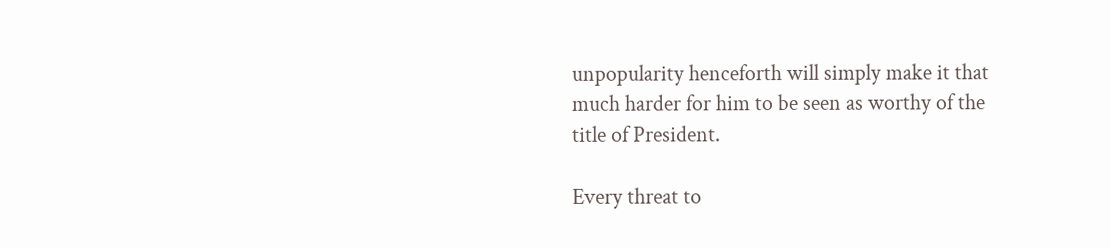unpopularity henceforth will simply make it that much harder for him to be seen as worthy of the title of President.

Every threat to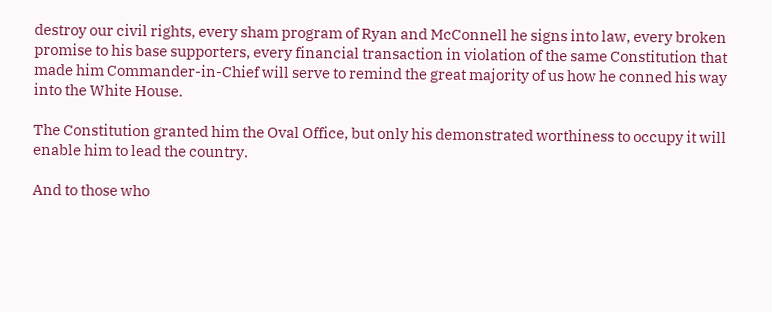destroy our civil rights, every sham program of Ryan and McConnell he signs into law, every broken promise to his base supporters, every financial transaction in violation of the same Constitution that made him Commander-in-Chief will serve to remind the great majority of us how he conned his way into the White House.

The Constitution granted him the Oval Office, but only his demonstrated worthiness to occupy it will enable him to lead the country.

And to those who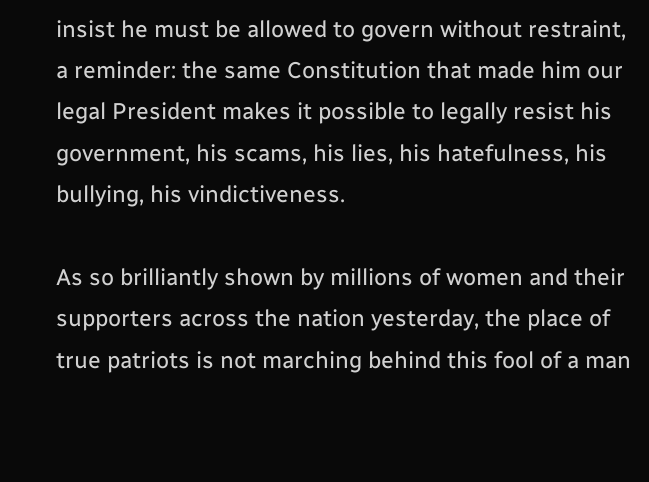insist he must be allowed to govern without restraint, a reminder: the same Constitution that made him our legal President makes it possible to legally resist his government, his scams, his lies, his hatefulness, his bullying, his vindictiveness.

As so brilliantly shown by millions of women and their supporters across the nation yesterday, the place of true patriots is not marching behind this fool of a man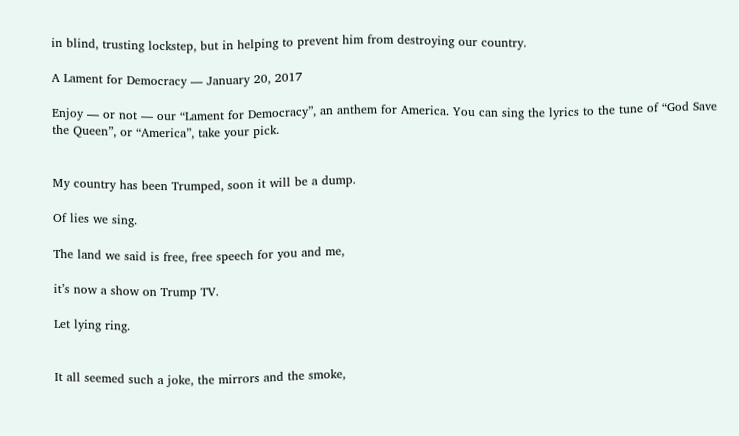in blind, trusting lockstep, but in helping to prevent him from destroying our country.

A Lament for Democracy — January 20, 2017

Enjoy — or not — our “Lament for Democracy”, an anthem for America. You can sing the lyrics to the tune of “God Save the Queen”, or “America”, take your pick.


My country has been Trumped, soon it will be a dump.

Of lies we sing.

The land we said is free, free speech for you and me,

it’s now a show on Trump TV.

Let lying ring.


It all seemed such a joke, the mirrors and the smoke,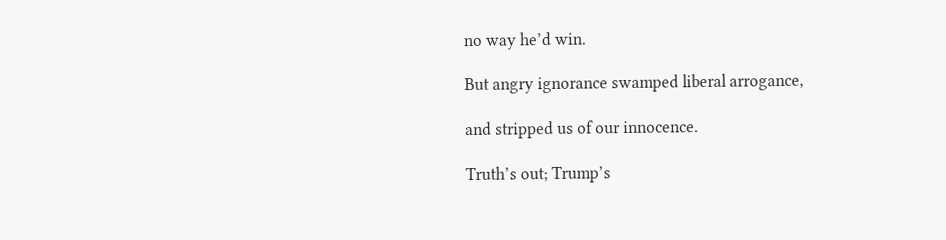no way he’d win.

But angry ignorance swamped liberal arrogance,

and stripped us of our innocence.

Truth’s out; Trump’s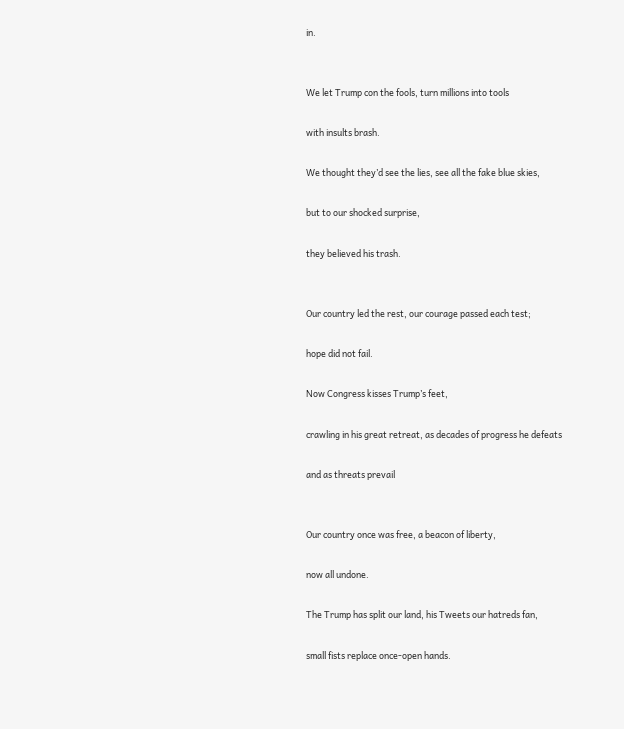in.


We let Trump con the fools, turn millions into tools

with insults brash.

We thought they’d see the lies, see all the fake blue skies,

but to our shocked surprise,

they believed his trash.


Our country led the rest, our courage passed each test;

hope did not fail.

Now Congress kisses Trump’s feet,

crawling in his great retreat, as decades of progress he defeats

and as threats prevail


Our country once was free, a beacon of liberty,

now all undone.

The Trump has split our land, his Tweets our hatreds fan,

small fists replace once-open hands.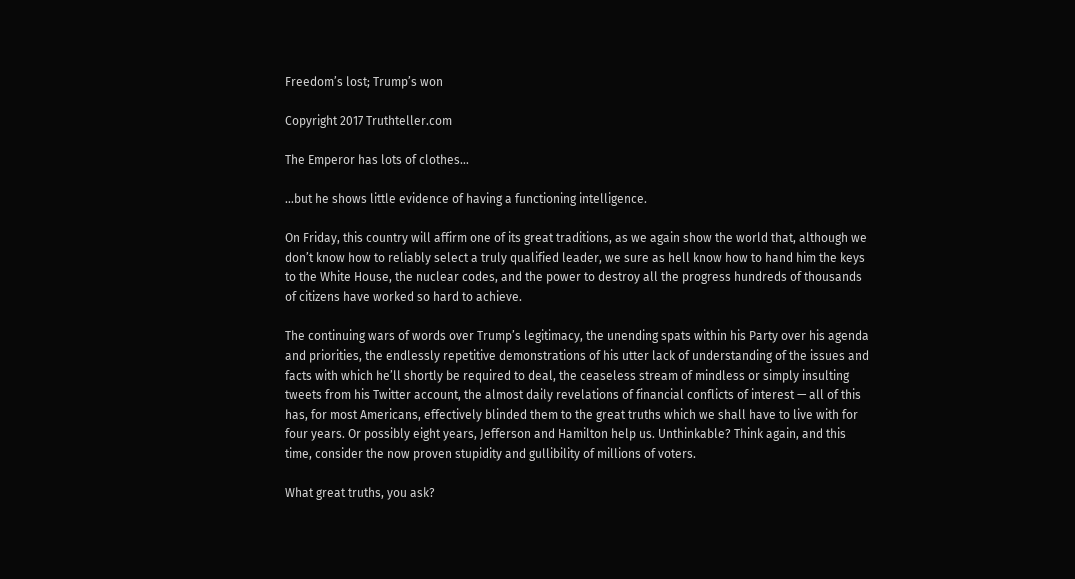Freedom’s lost; Trump’s won

Copyright 2017 Truthteller.com

The Emperor has lots of clothes…

…but he shows little evidence of having a functioning intelligence.

On Friday, this country will affirm one of its great traditions, as we again show the world that, although we don’t know how to reliably select a truly qualified leader, we sure as hell know how to hand him the keys to the White House, the nuclear codes, and the power to destroy all the progress hundreds of thousands of citizens have worked so hard to achieve.

The continuing wars of words over Trump’s legitimacy, the unending spats within his Party over his agenda and priorities, the endlessly repetitive demonstrations of his utter lack of understanding of the issues and facts with which he’ll shortly be required to deal, the ceaseless stream of mindless or simply insulting tweets from his Twitter account, the almost daily revelations of financial conflicts of interest — all of this has, for most Americans, effectively blinded them to the great truths which we shall have to live with for four years. Or possibly eight years, Jefferson and Hamilton help us. Unthinkable? Think again, and this time, consider the now proven stupidity and gullibility of millions of voters.

What great truths, you ask?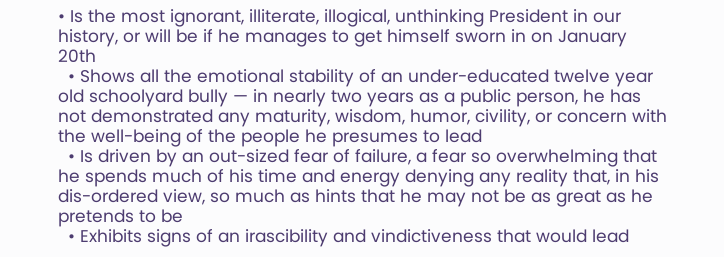• Is the most ignorant, illiterate, illogical, unthinking President in our history, or will be if he manages to get himself sworn in on January 20th
  • Shows all the emotional stability of an under-educated twelve year old schoolyard bully — in nearly two years as a public person, he has not demonstrated any maturity, wisdom, humor, civility, or concern with the well-being of the people he presumes to lead
  • Is driven by an out-sized fear of failure, a fear so overwhelming that he spends much of his time and energy denying any reality that, in his dis-ordered view, so much as hints that he may not be as great as he pretends to be
  • Exhibits signs of an irascibility and vindictiveness that would lead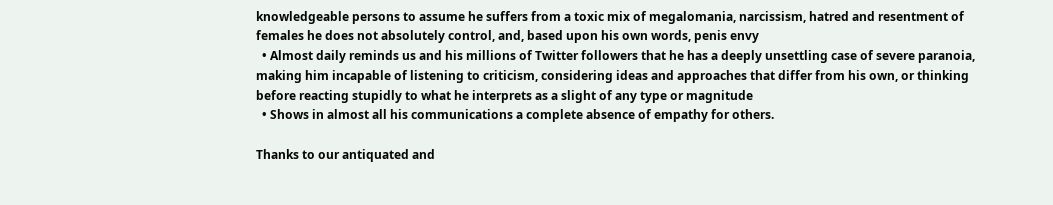knowledgeable persons to assume he suffers from a toxic mix of megalomania, narcissism, hatred and resentment of females he does not absolutely control, and, based upon his own words, penis envy
  • Almost daily reminds us and his millions of Twitter followers that he has a deeply unsettling case of severe paranoia, making him incapable of listening to criticism, considering ideas and approaches that differ from his own, or thinking before reacting stupidly to what he interprets as a slight of any type or magnitude
  • Shows in almost all his communications a complete absence of empathy for others.

Thanks to our antiquated and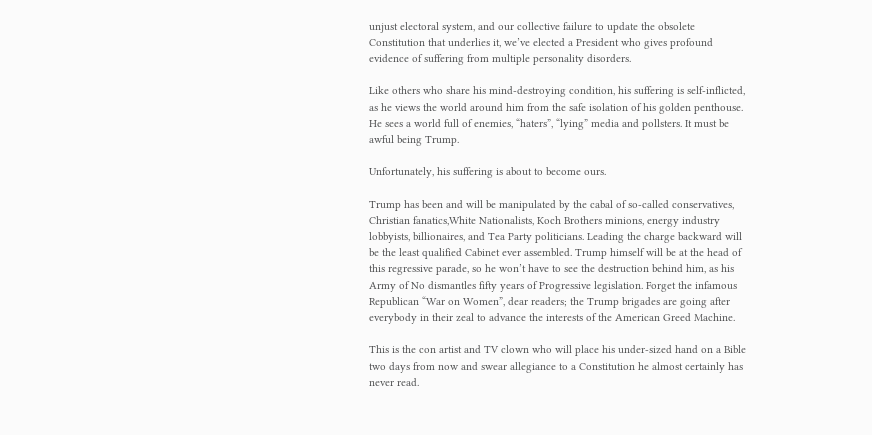unjust electoral system, and our collective failure to update the obsolete Constitution that underlies it, we’ve elected a President who gives profound evidence of suffering from multiple personality disorders.

Like others who share his mind-destroying condition, his suffering is self-inflicted, as he views the world around him from the safe isolation of his golden penthouse. He sees a world full of enemies, “haters”, “lying” media and pollsters. It must be awful being Trump.

Unfortunately, his suffering is about to become ours.

Trump has been and will be manipulated by the cabal of so-called conservatives, Christian fanatics,White Nationalists, Koch Brothers minions, energy industry lobbyists, billionaires, and Tea Party politicians. Leading the charge backward will be the least qualified Cabinet ever assembled. Trump himself will be at the head of this regressive parade, so he won’t have to see the destruction behind him, as his Army of No dismantles fifty years of Progressive legislation. Forget the infamous Republican “War on Women”, dear readers; the Trump brigades are going after everybody in their zeal to advance the interests of the American Greed Machine.

This is the con artist and TV clown who will place his under-sized hand on a Bible two days from now and swear allegiance to a Constitution he almost certainly has never read.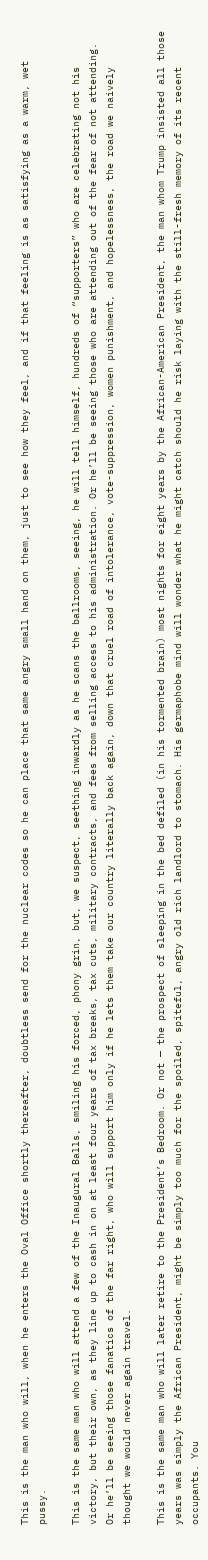This is the man who will, when he enters the Oval Office shortly thereafter, doubtless send for the nuclear codes so he can place that same angry small hand on them, just to see how they feel, and if that feeling is as satisfying as a warm, wet pussy.

This is the same man who will attend a few of the Inaugural Balls, smiling his forced, phony grin, but, we suspect, seething inwardly as he scans the ballrooms, seeing, he will tell himself, hundreds of “supporters” who are celebrating not his victory, but their own, as they line up to cash in on at least four years of tax breaks, tax cuts, military contracts, and fees from selling access to his administration. Or he’ll be seeing those who are attending out of the fear of not attending. Or he’ll be seeing those fanatics of the far right, who will support him only if he lets them take our country literally back again, down that cruel road of intolerance, vote-suppression, women punishment, and hopelessness, the road we naively thought we would never again travel.

This is the same man who will later retire to the President’s Bedroom. Or not — the prospect of sleeping in the bed defiled (in his tormented brain) most nights for eight years by the African-American President, the man whom Trump insisted all those years was simply the African President, might be simply too much for the spoiled, spiteful, angry old rich landlord to stomach. His germaphobe mind will wonder what he might catch should he risk laying with the still-fresh memory of its recent occupants. You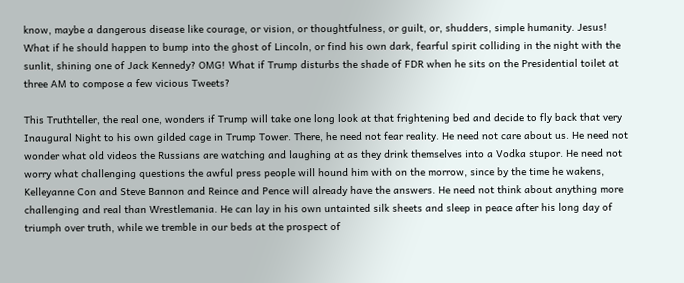know, maybe a dangerous disease like courage, or vision, or thoughtfulness, or guilt, or, shudders, simple humanity. Jesus! What if he should happen to bump into the ghost of Lincoln, or find his own dark, fearful spirit colliding in the night with the sunlit, shining one of Jack Kennedy? OMG! What if Trump disturbs the shade of FDR when he sits on the Presidential toilet at three AM to compose a few vicious Tweets?

This Truthteller, the real one, wonders if Trump will take one long look at that frightening bed and decide to fly back that very Inaugural Night to his own gilded cage in Trump Tower. There, he need not fear reality. He need not care about us. He need not wonder what old videos the Russians are watching and laughing at as they drink themselves into a Vodka stupor. He need not worry what challenging questions the awful press people will hound him with on the morrow, since by the time he wakens, Kelleyanne Con and Steve Bannon and Reince and Pence will already have the answers. He need not think about anything more challenging and real than Wrestlemania. He can lay in his own untainted silk sheets and sleep in peace after his long day of triumph over truth, while we tremble in our beds at the prospect of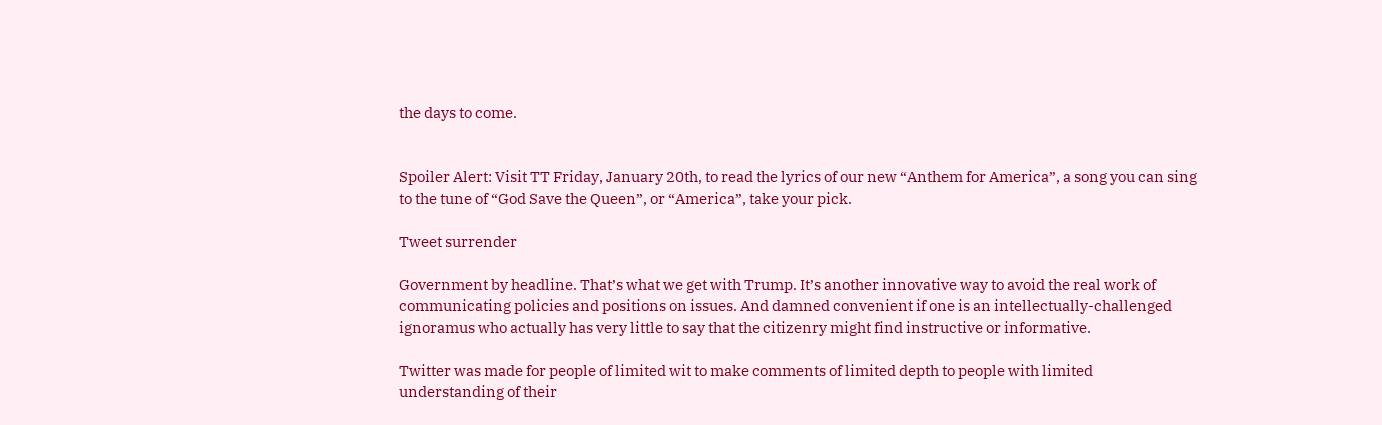the days to come.


Spoiler Alert: Visit TT Friday, January 20th, to read the lyrics of our new “Anthem for America”, a song you can sing to the tune of “God Save the Queen”, or “America”, take your pick.

Tweet surrender

Government by headline. That’s what we get with Trump. It’s another innovative way to avoid the real work of communicating policies and positions on issues. And damned convenient if one is an intellectually-challenged ignoramus who actually has very little to say that the citizenry might find instructive or informative.

Twitter was made for people of limited wit to make comments of limited depth to people with limited understanding of their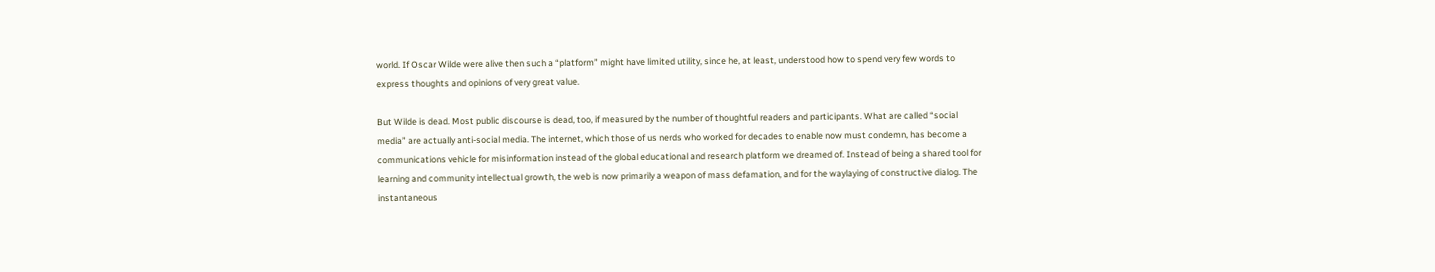world. If Oscar Wilde were alive then such a “platform” might have limited utility, since he, at least, understood how to spend very few words to express thoughts and opinions of very great value.

But Wilde is dead. Most public discourse is dead, too, if measured by the number of thoughtful readers and participants. What are called “social media” are actually anti-social media. The internet, which those of us nerds who worked for decades to enable now must condemn, has become a communications vehicle for misinformation instead of the global educational and research platform we dreamed of. Instead of being a shared tool for learning and community intellectual growth, the web is now primarily a weapon of mass defamation, and for the waylaying of constructive dialog. The instantaneous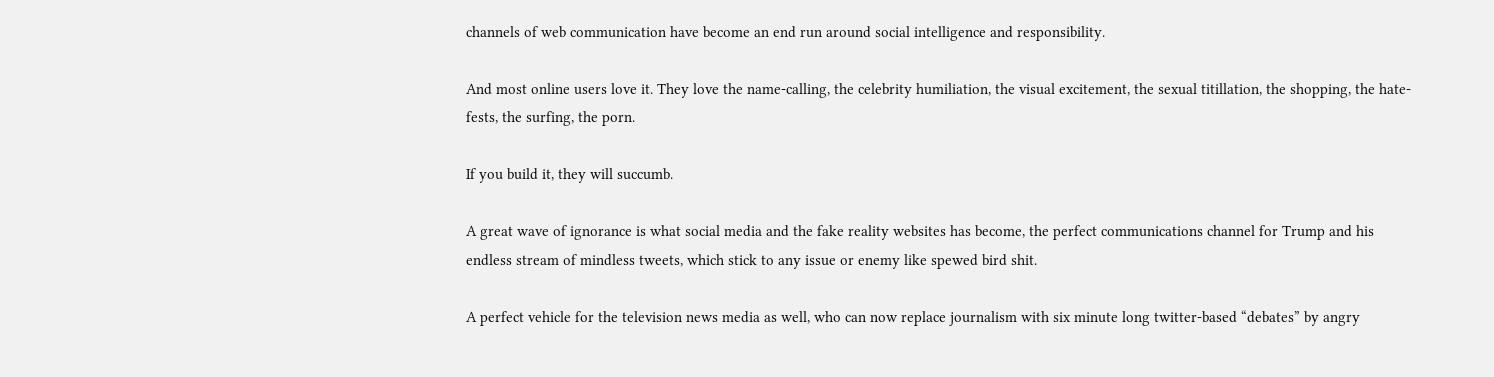channels of web communication have become an end run around social intelligence and responsibility.

And most online users love it. They love the name-calling, the celebrity humiliation, the visual excitement, the sexual titillation, the shopping, the hate-fests, the surfing, the porn.

If you build it, they will succumb.

A great wave of ignorance is what social media and the fake reality websites has become, the perfect communications channel for Trump and his endless stream of mindless tweets, which stick to any issue or enemy like spewed bird shit.

A perfect vehicle for the television news media as well, who can now replace journalism with six minute long twitter-based “debates” by angry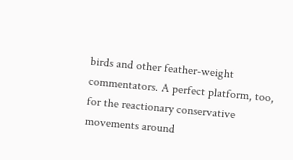birds and other feather-weight commentators. A perfect platform, too, for the reactionary conservative movements around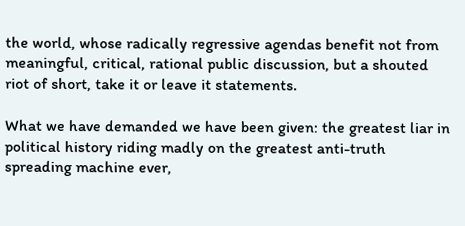the world, whose radically regressive agendas benefit not from meaningful, critical, rational public discussion, but a shouted riot of short, take it or leave it statements.

What we have demanded we have been given: the greatest liar in political history riding madly on the greatest anti-truth spreading machine ever,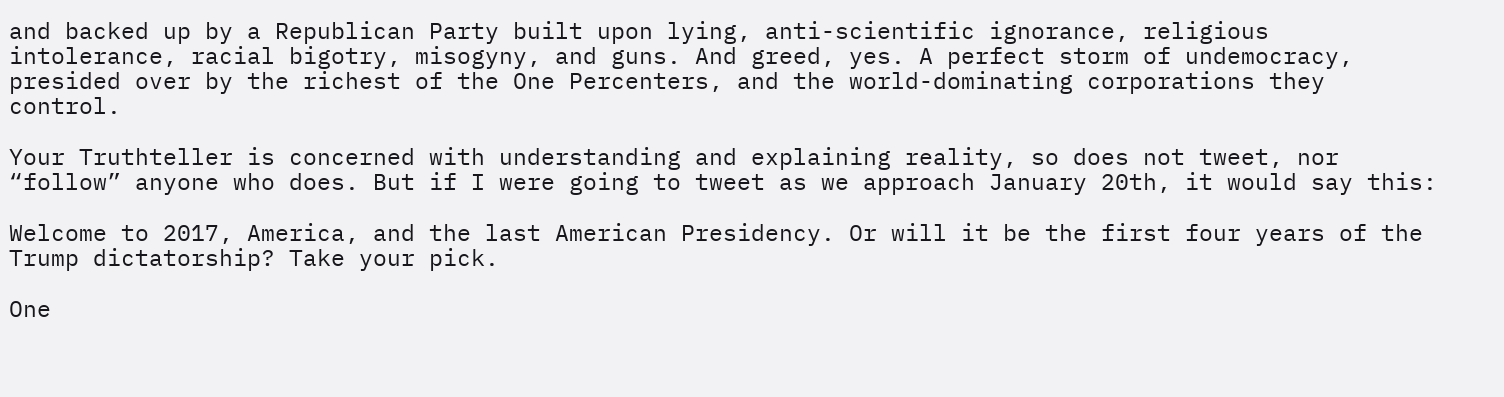and backed up by a Republican Party built upon lying, anti-scientific ignorance, religious intolerance, racial bigotry, misogyny, and guns. And greed, yes. A perfect storm of undemocracy, presided over by the richest of the One Percenters, and the world-dominating corporations they control.

Your Truthteller is concerned with understanding and explaining reality, so does not tweet, nor “follow” anyone who does. But if I were going to tweet as we approach January 20th, it would say this:

Welcome to 2017, America, and the last American Presidency. Or will it be the first four years of the Trump dictatorship? Take your pick.

One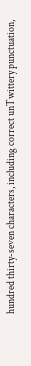hundred thirty-seven characters, including correct unTwittery punctuation,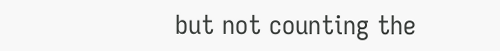but not counting the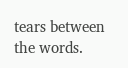tears between the words.